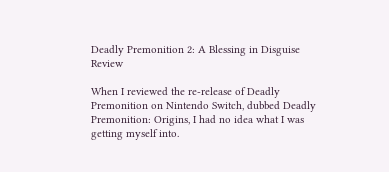Deadly Premonition 2: A Blessing in Disguise Review

When I reviewed the re-release of Deadly Premonition on Nintendo Switch, dubbed Deadly Premonition: Origins, I had no idea what I was getting myself into.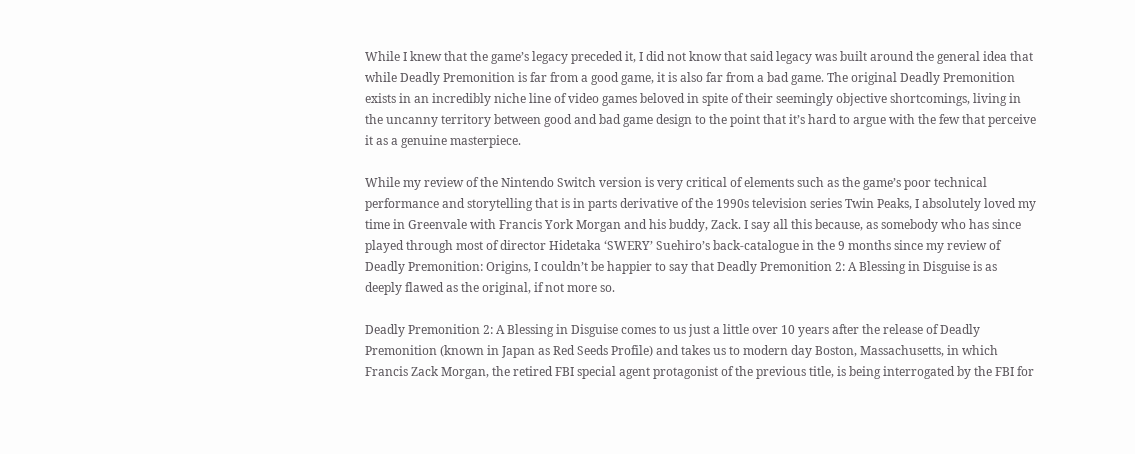While I knew that the game’s legacy preceded it, I did not know that said legacy was built around the general idea that while Deadly Premonition is far from a good game, it is also far from a bad game. The original Deadly Premonition exists in an incredibly niche line of video games beloved in spite of their seemingly objective shortcomings, living in the uncanny territory between good and bad game design to the point that it’s hard to argue with the few that perceive it as a genuine masterpiece.

While my review of the Nintendo Switch version is very critical of elements such as the game’s poor technical performance and storytelling that is in parts derivative of the 1990s television series Twin Peaks, I absolutely loved my time in Greenvale with Francis York Morgan and his buddy, Zack. I say all this because, as somebody who has since played through most of director Hidetaka ‘SWERY’ Suehiro’s back-catalogue in the 9 months since my review of Deadly Premonition: Origins, I couldn’t be happier to say that Deadly Premonition 2: A Blessing in Disguise is as deeply flawed as the original, if not more so.

Deadly Premonition 2: A Blessing in Disguise comes to us just a little over 10 years after the release of Deadly Premonition (known in Japan as Red Seeds Profile) and takes us to modern day Boston, Massachusetts, in which Francis Zack Morgan, the retired FBI special agent protagonist of the previous title, is being interrogated by the FBI for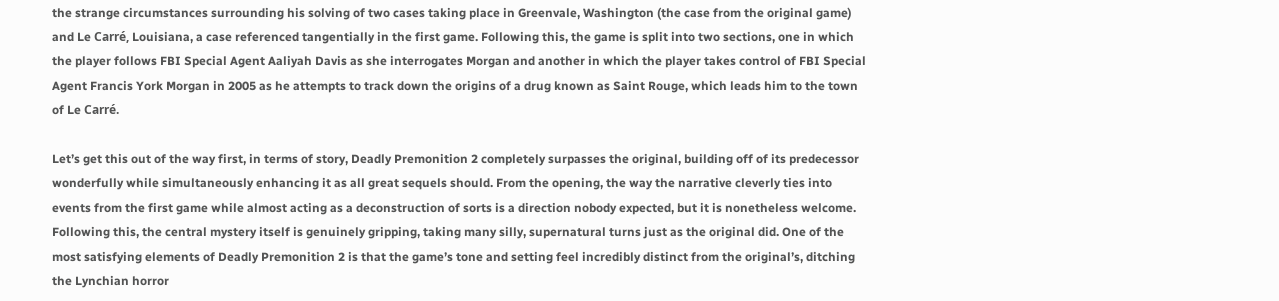the strange circumstances surrounding his solving of two cases taking place in Greenvale, Washington (the case from the original game) and Le Carré, Louisiana, a case referenced tangentially in the first game. Following this, the game is split into two sections, one in which the player follows FBI Special Agent Aaliyah Davis as she interrogates Morgan and another in which the player takes control of FBI Special Agent Francis York Morgan in 2005 as he attempts to track down the origins of a drug known as Saint Rouge, which leads him to the town of Le Carré.

Let’s get this out of the way first, in terms of story, Deadly Premonition 2 completely surpasses the original, building off of its predecessor wonderfully while simultaneously enhancing it as all great sequels should. From the opening, the way the narrative cleverly ties into events from the first game while almost acting as a deconstruction of sorts is a direction nobody expected, but it is nonetheless welcome. Following this, the central mystery itself is genuinely gripping, taking many silly, supernatural turns just as the original did. One of the most satisfying elements of Deadly Premonition 2 is that the game’s tone and setting feel incredibly distinct from the original’s, ditching the Lynchian horror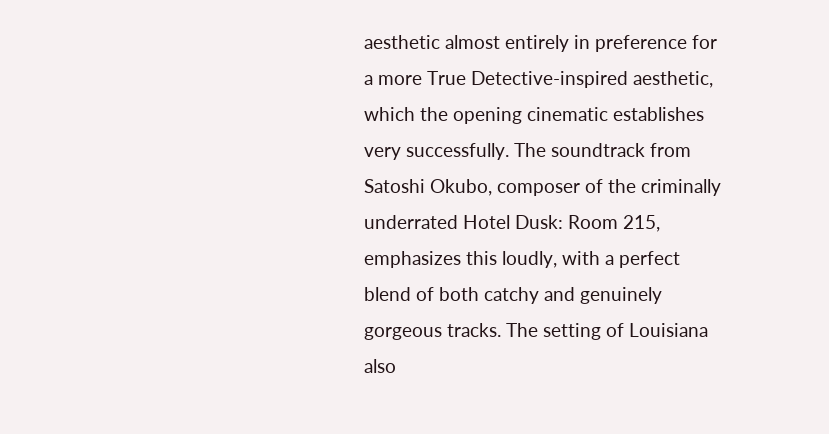aesthetic almost entirely in preference for a more True Detective-inspired aesthetic, which the opening cinematic establishes very successfully. The soundtrack from Satoshi Okubo, composer of the criminally underrated Hotel Dusk: Room 215, emphasizes this loudly, with a perfect blend of both catchy and genuinely gorgeous tracks. The setting of Louisiana also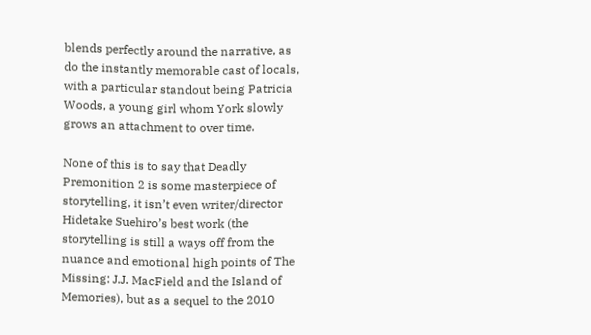blends perfectly around the narrative, as do the instantly memorable cast of locals, with a particular standout being Patricia Woods, a young girl whom York slowly grows an attachment to over time.

None of this is to say that Deadly Premonition 2 is some masterpiece of storytelling, it isn’t even writer/director Hidetake Suehiro’s best work (the storytelling is still a ways off from the nuance and emotional high points of The Missing: J.J. MacField and the Island of Memories), but as a sequel to the 2010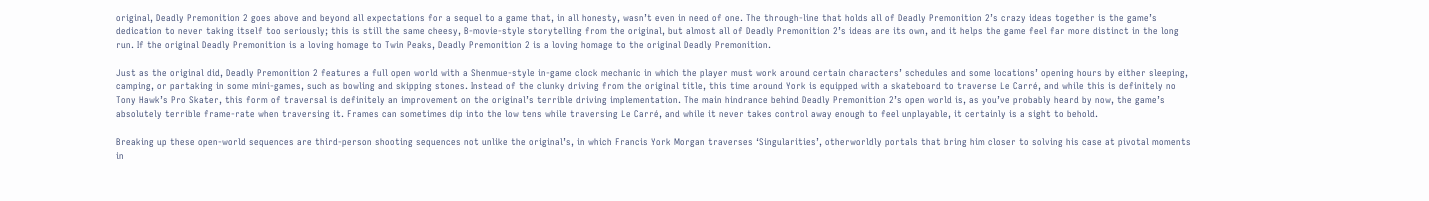original, Deadly Premonition 2 goes above and beyond all expectations for a sequel to a game that, in all honesty, wasn’t even in need of one. The through-line that holds all of Deadly Premonition 2’s crazy ideas together is the game’s dedication to never taking itself too seriously; this is still the same cheesy, B-movie-style storytelling from the original, but almost all of Deadly Premonition 2’s ideas are its own, and it helps the game feel far more distinct in the long run. If the original Deadly Premonition is a loving homage to Twin Peaks, Deadly Premonition 2 is a loving homage to the original Deadly Premonition.

Just as the original did, Deadly Premonition 2 features a full open world with a Shenmue-style in-game clock mechanic in which the player must work around certain characters’ schedules and some locations’ opening hours by either sleeping, camping, or partaking in some mini-games, such as bowling and skipping stones. Instead of the clunky driving from the original title, this time around York is equipped with a skateboard to traverse Le Carré, and while this is definitely no Tony Hawk’s Pro Skater, this form of traversal is definitely an improvement on the original’s terrible driving implementation. The main hindrance behind Deadly Premonition 2’s open world is, as you’ve probably heard by now, the game’s absolutely terrible frame-rate when traversing it. Frames can sometimes dip into the low tens while traversing Le Carré, and while it never takes control away enough to feel unplayable, it certainly is a sight to behold.

Breaking up these open-world sequences are third-person shooting sequences not unlike the original’s, in which Francis York Morgan traverses ‘Singularities’, otherworldly portals that bring him closer to solving his case at pivotal moments in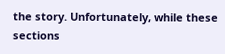the story. Unfortunately, while these sections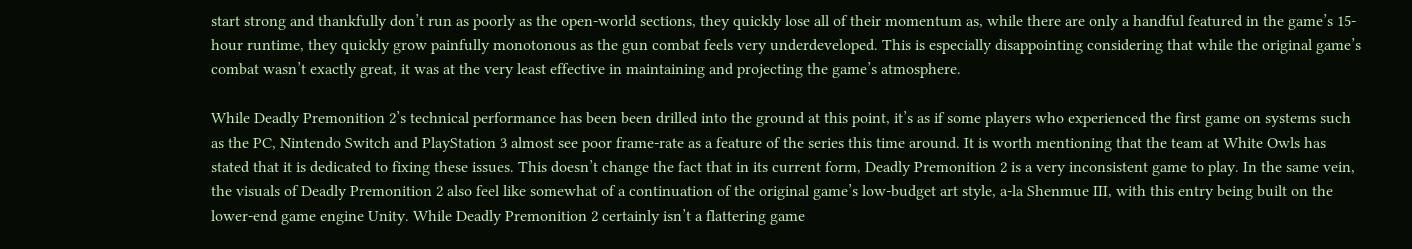start strong and thankfully don’t run as poorly as the open-world sections, they quickly lose all of their momentum as, while there are only a handful featured in the game’s 15-hour runtime, they quickly grow painfully monotonous as the gun combat feels very underdeveloped. This is especially disappointing considering that while the original game’s combat wasn’t exactly great, it was at the very least effective in maintaining and projecting the game’s atmosphere.

While Deadly Premonition 2’s technical performance has been been drilled into the ground at this point, it’s as if some players who experienced the first game on systems such as the PC, Nintendo Switch and PlayStation 3 almost see poor frame-rate as a feature of the series this time around. It is worth mentioning that the team at White Owls has stated that it is dedicated to fixing these issues. This doesn’t change the fact that in its current form, Deadly Premonition 2 is a very inconsistent game to play. In the same vein, the visuals of Deadly Premonition 2 also feel like somewhat of a continuation of the original game’s low-budget art style, a-la Shenmue III, with this entry being built on the lower-end game engine Unity. While Deadly Premonition 2 certainly isn’t a flattering game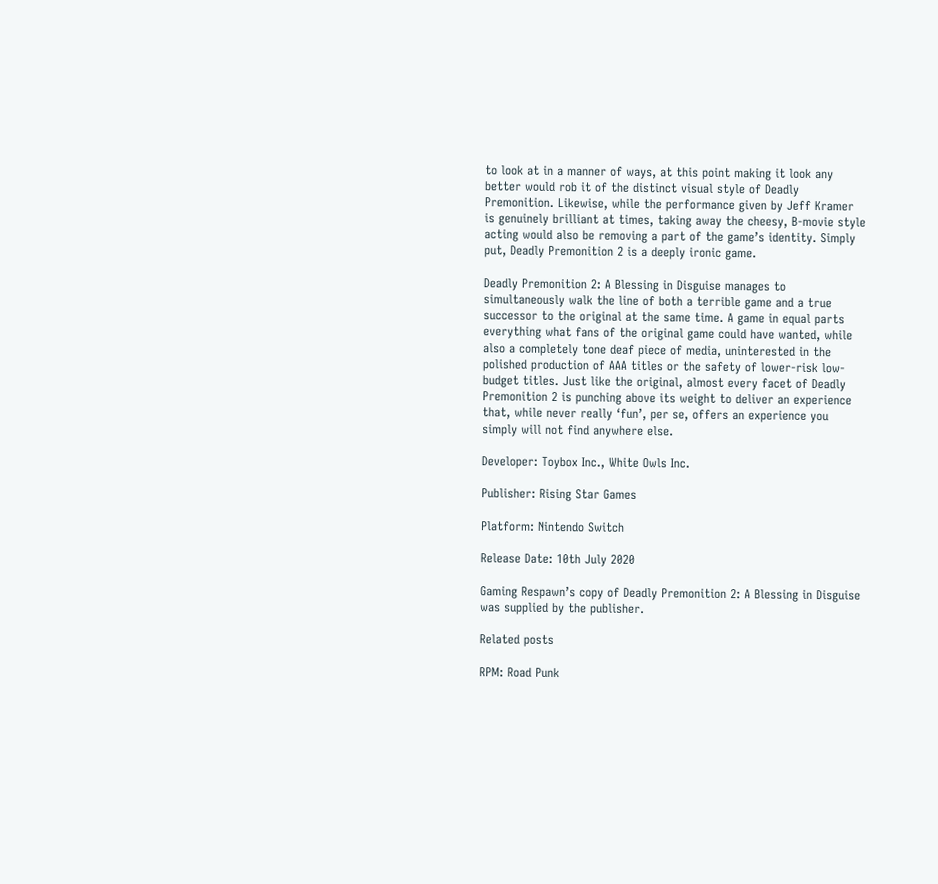to look at in a manner of ways, at this point making it look any better would rob it of the distinct visual style of Deadly Premonition. Likewise, while the performance given by Jeff Kramer is genuinely brilliant at times, taking away the cheesy, B-movie style acting would also be removing a part of the game’s identity. Simply put, Deadly Premonition 2 is a deeply ironic game.

Deadly Premonition 2: A Blessing in Disguise manages to simultaneously walk the line of both a terrible game and a true successor to the original at the same time. A game in equal parts everything what fans of the original game could have wanted, while also a completely tone deaf piece of media, uninterested in the polished production of AAA titles or the safety of lower-risk low-budget titles. Just like the original, almost every facet of Deadly Premonition 2 is punching above its weight to deliver an experience that, while never really ‘fun’, per se, offers an experience you simply will not find anywhere else.

Developer: Toybox Inc., White Owls Inc.

Publisher: Rising Star Games

Platform: Nintendo Switch

Release Date: 10th July 2020

Gaming Respawn’s copy of Deadly Premonition 2: A Blessing in Disguise was supplied by the publisher.

Related posts

RPM: Road Punk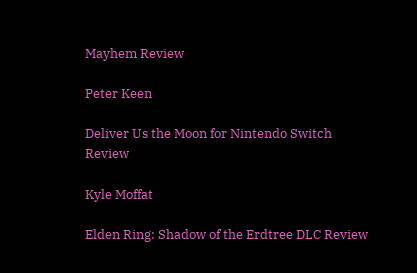Mayhem Review

Peter Keen

Deliver Us the Moon for Nintendo Switch Review

Kyle Moffat

Elden Ring: Shadow of the Erdtree DLC Review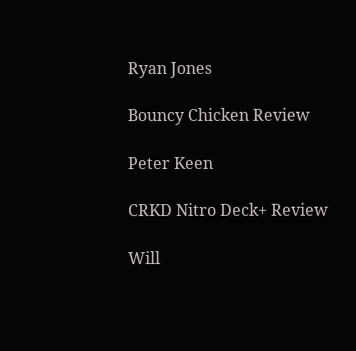Ryan Jones

Bouncy Chicken Review

Peter Keen

CRKD Nitro Deck+ Review

Will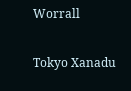Worrall

Tokyo Xanadu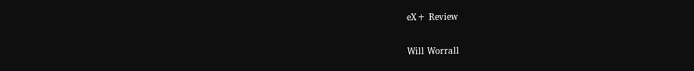eX+ Review

Will Worrall